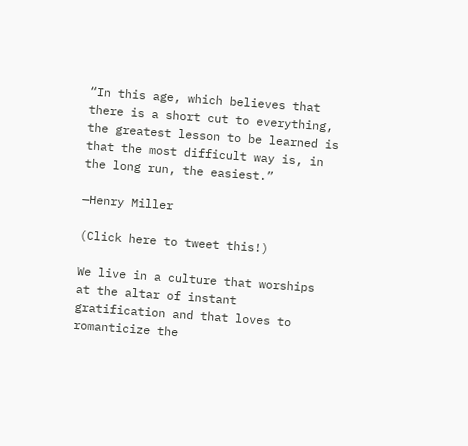“In this age, which believes that there is a short cut to everything, the greatest lesson to be learned is that the most difficult way is, in the long run, the easiest.”

—Henry Miller

(Click here to tweet this!)

We live in a culture that worships at the altar of instant gratification and that loves to romanticize the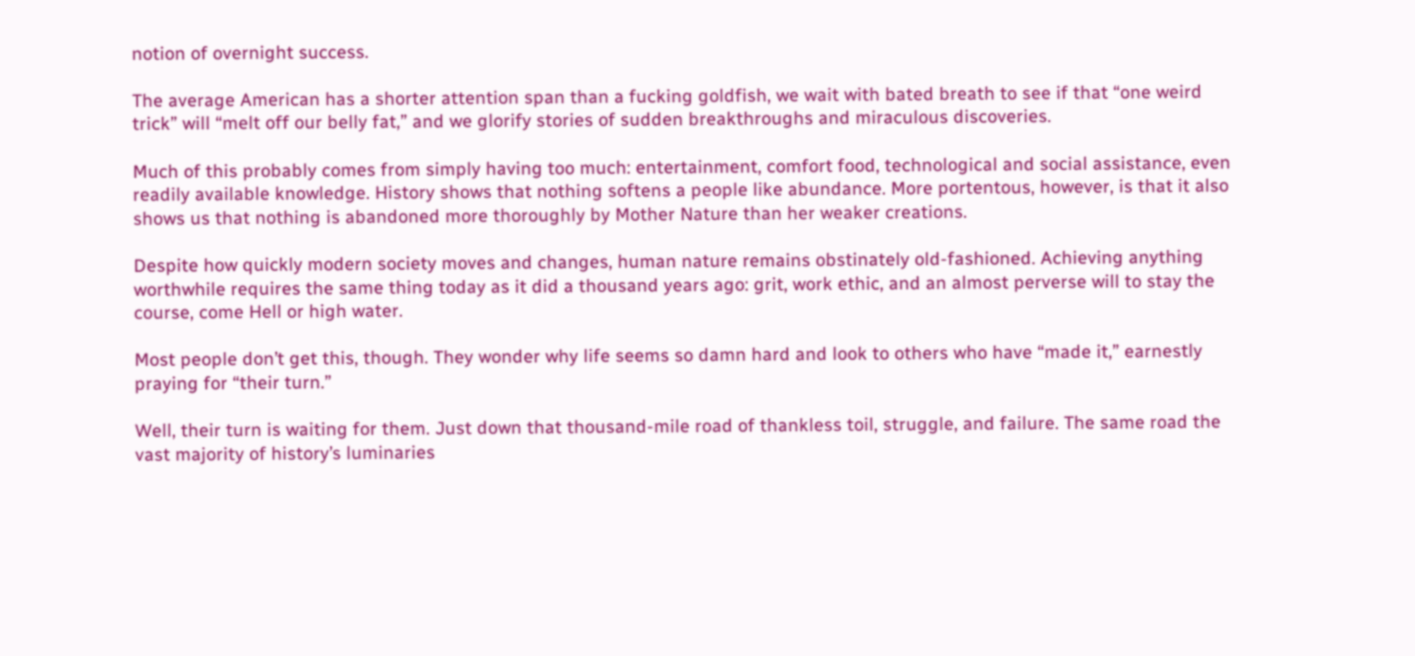notion of overnight success.

The average American has a shorter attention span than a fucking goldfish, we wait with bated breath to see if that “one weird trick” will “melt off our belly fat,” and we glorify stories of sudden breakthroughs and miraculous discoveries.

Much of this probably comes from simply having too much: entertainment, comfort food, technological and social assistance, even readily available knowledge. History shows that nothing softens a people like abundance. More portentous, however, is that it also shows us that nothing is abandoned more thoroughly by Mother Nature than her weaker creations.

Despite how quickly modern society moves and changes, human nature remains obstinately old-fashioned. Achieving anything worthwhile requires the same thing today as it did a thousand years ago: grit, work ethic, and an almost perverse will to stay the course, come Hell or high water.

Most people don’t get this, though. They wonder why life seems so damn hard and look to others who have “made it,” earnestly praying for “their turn.”

Well, their turn is waiting for them. Just down that thousand-mile road of thankless toil, struggle, and failure. The same road the vast majority of history’s luminaries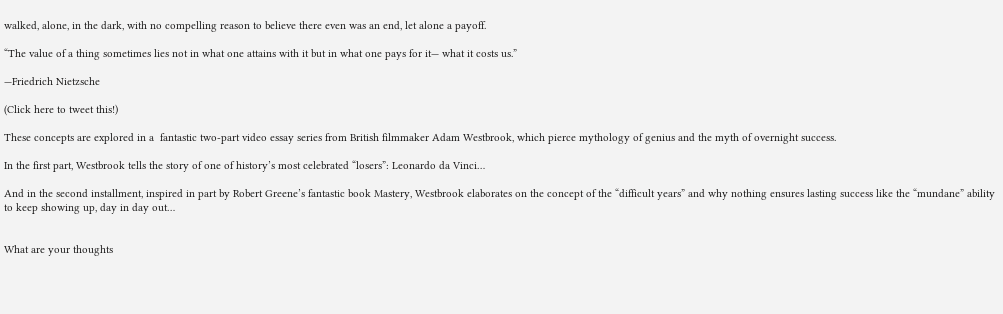walked, alone, in the dark, with no compelling reason to believe there even was an end, let alone a payoff.

“The value of a thing sometimes lies not in what one attains with it but in what one pays for it— what it costs us.”

—Friedrich Nietzsche

(Click here to tweet this!)

These concepts are explored in a  fantastic two-part video essay series from British filmmaker Adam Westbrook, which pierce mythology of genius and the myth of overnight success.

In the first part, Westbrook tells the story of one of history’s most celebrated “losers”: Leonardo da Vinci…

And in the second installment, inspired in part by Robert Greene’s fantastic book Mastery, Westbrook elaborates on the concept of the “difficult years” and why nothing ensures lasting success like the “mundane” ability to keep showing up, day in day out…


What are your thoughts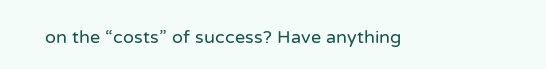on the “costs” of success? Have anything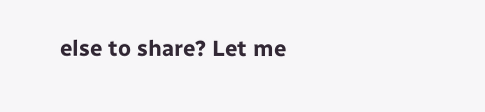else to share? Let me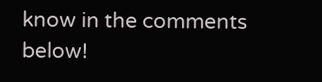know in the comments below!